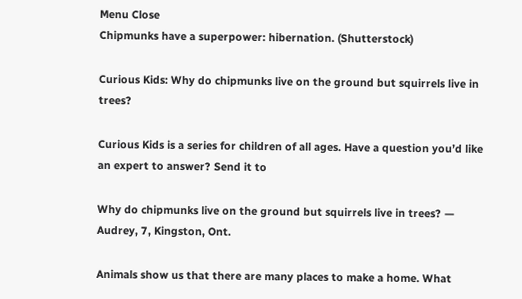Menu Close
Chipmunks have a superpower: hibernation. (Shutterstock)

Curious Kids: Why do chipmunks live on the ground but squirrels live in trees?

Curious Kids is a series for children of all ages. Have a question you’d like an expert to answer? Send it to

Why do chipmunks live on the ground but squirrels live in trees? — Audrey, 7, Kingston, Ont.

Animals show us that there are many places to make a home. What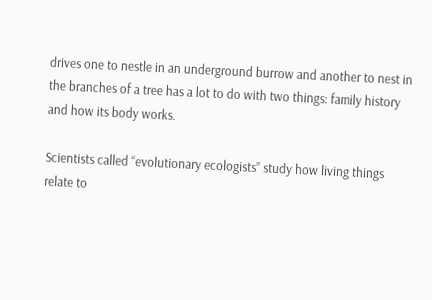drives one to nestle in an underground burrow and another to nest in the branches of a tree has a lot to do with two things: family history and how its body works.

Scientists called “evolutionary ecologists” study how living things relate to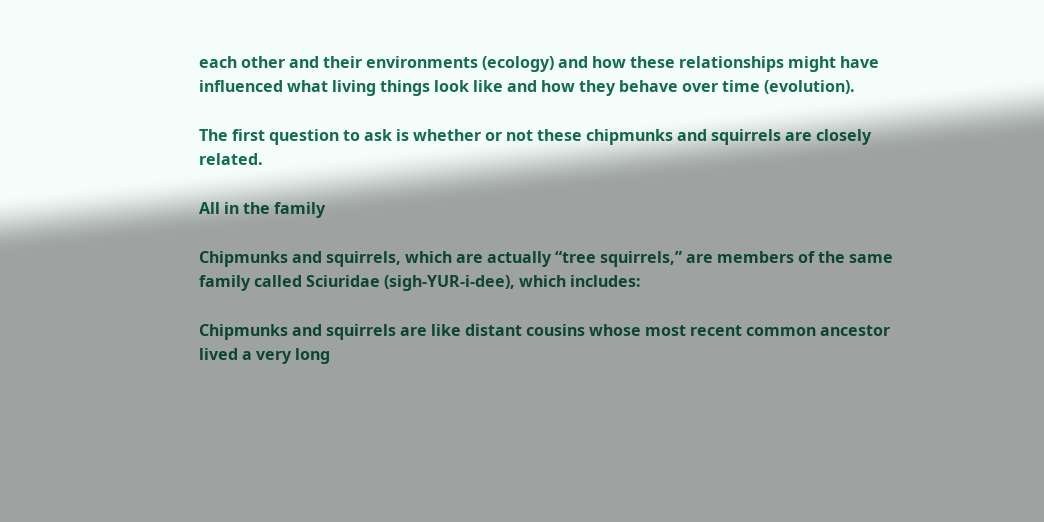each other and their environments (ecology) and how these relationships might have influenced what living things look like and how they behave over time (evolution).

The first question to ask is whether or not these chipmunks and squirrels are closely related.

All in the family

Chipmunks and squirrels, which are actually “tree squirrels,” are members of the same family called Sciuridae (sigh-YUR-i-dee), which includes:

Chipmunks and squirrels are like distant cousins whose most recent common ancestor lived a very long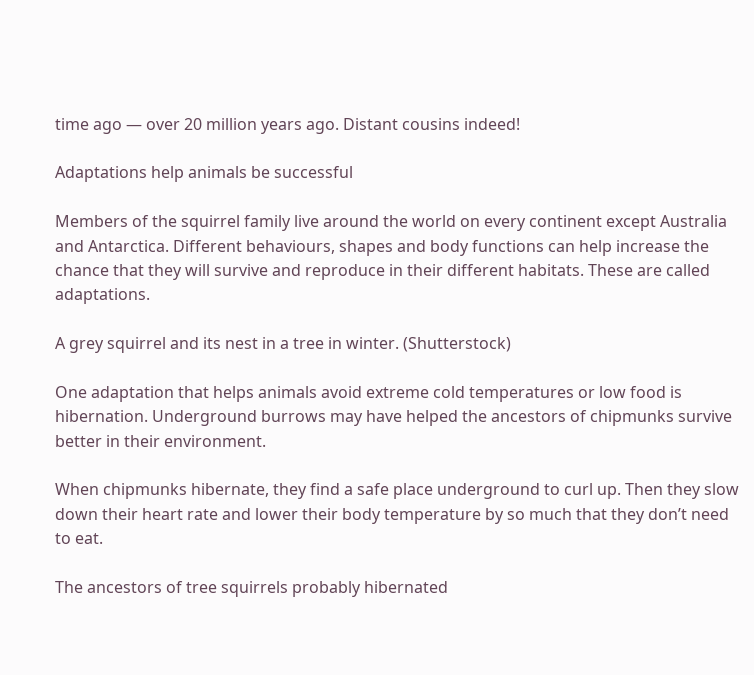time ago — over 20 million years ago. Distant cousins indeed!

Adaptations help animals be successful

Members of the squirrel family live around the world on every continent except Australia and Antarctica. Different behaviours, shapes and body functions can help increase the chance that they will survive and reproduce in their different habitats. These are called adaptations.

A grey squirrel and its nest in a tree in winter. (Shutterstock)

One adaptation that helps animals avoid extreme cold temperatures or low food is hibernation. Underground burrows may have helped the ancestors of chipmunks survive better in their environment.

When chipmunks hibernate, they find a safe place underground to curl up. Then they slow down their heart rate and lower their body temperature by so much that they don’t need to eat.

The ancestors of tree squirrels probably hibernated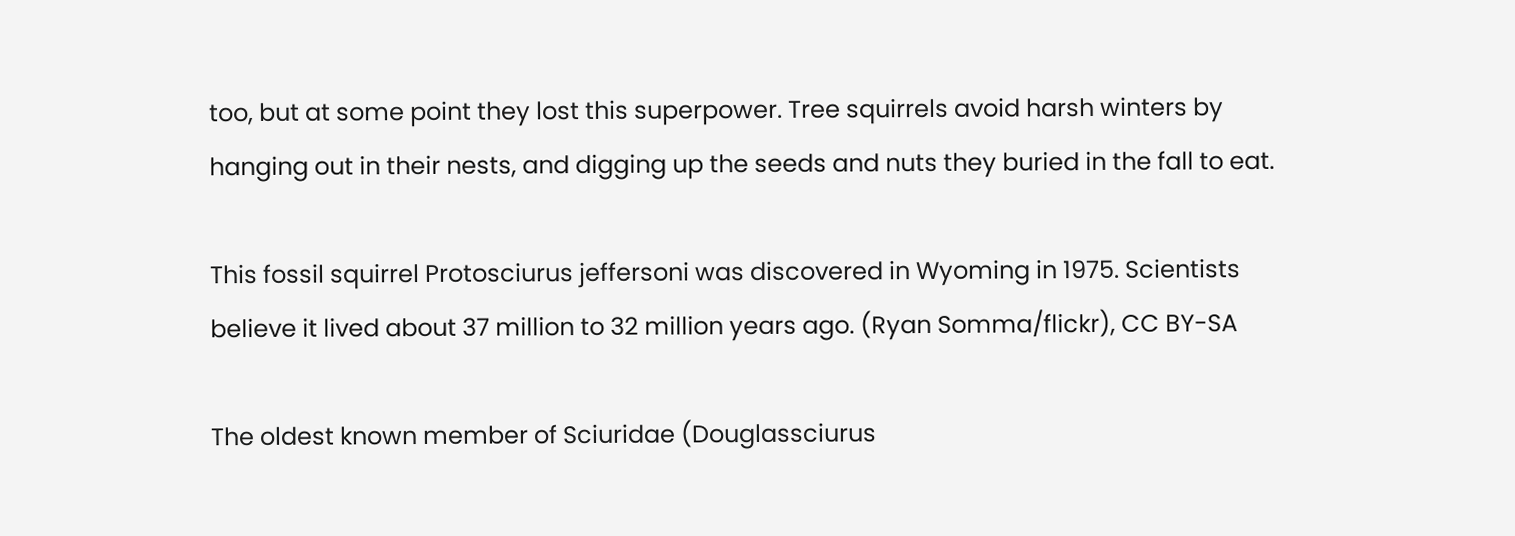too, but at some point they lost this superpower. Tree squirrels avoid harsh winters by hanging out in their nests, and digging up the seeds and nuts they buried in the fall to eat.

This fossil squirrel Protosciurus jeffersoni was discovered in Wyoming in 1975. Scientists believe it lived about 37 million to 32 million years ago. (Ryan Somma/flickr), CC BY-SA

The oldest known member of Sciuridae (Douglassciurus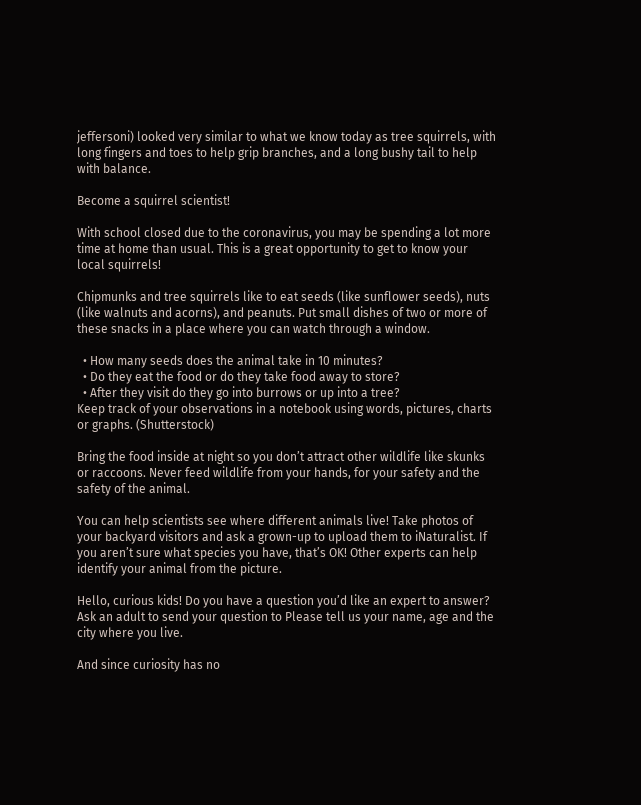jeffersoni) looked very similar to what we know today as tree squirrels, with long fingers and toes to help grip branches, and a long bushy tail to help with balance.

Become a squirrel scientist!

With school closed due to the coronavirus, you may be spending a lot more time at home than usual. This is a great opportunity to get to know your local squirrels!

Chipmunks and tree squirrels like to eat seeds (like sunflower seeds), nuts (like walnuts and acorns), and peanuts. Put small dishes of two or more of these snacks in a place where you can watch through a window.

  • How many seeds does the animal take in 10 minutes?
  • Do they eat the food or do they take food away to store?
  • After they visit do they go into burrows or up into a tree?
Keep track of your observations in a notebook using words, pictures, charts or graphs. (Shutterstock)

Bring the food inside at night so you don’t attract other wildlife like skunks or raccoons. Never feed wildlife from your hands, for your safety and the safety of the animal.

You can help scientists see where different animals live! Take photos of your backyard visitors and ask a grown-up to upload them to iNaturalist. If you aren’t sure what species you have, that’s OK! Other experts can help identify your animal from the picture.

Hello, curious kids! Do you have a question you’d like an expert to answer? Ask an adult to send your question to Please tell us your name, age and the city where you live.

And since curiosity has no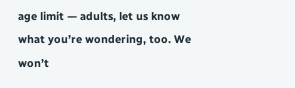age limit — adults, let us know what you’re wondering, too. We won’t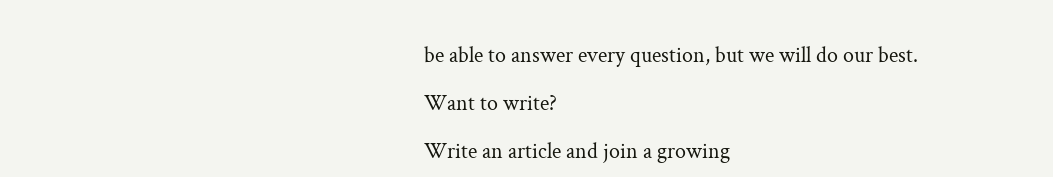be able to answer every question, but we will do our best.

Want to write?

Write an article and join a growing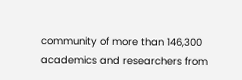community of more than 146,300 academics and researchers from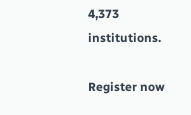4,373 institutions.

Register now